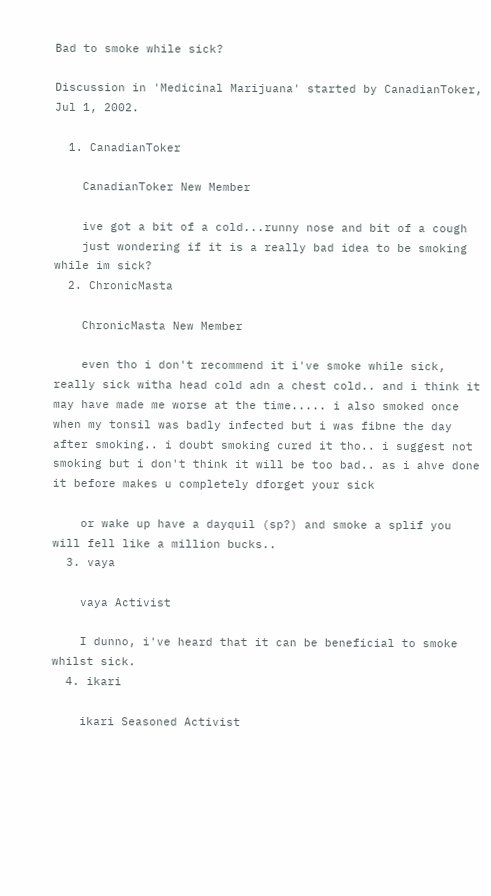Bad to smoke while sick?

Discussion in 'Medicinal Marijuana' started by CanadianToker, Jul 1, 2002.

  1. CanadianToker

    CanadianToker New Member

    ive got a bit of a cold...runny nose and bit of a cough
    just wondering if it is a really bad idea to be smoking while im sick?
  2. ChronicMasta

    ChronicMasta New Member

    even tho i don't recommend it i've smoke while sick, really sick witha head cold adn a chest cold.. and i think it may have made me worse at the time..... i also smoked once when my tonsil was badly infected but i was fibne the day after smoking.. i doubt smoking cured it tho.. i suggest not smoking but i don't think it will be too bad.. as i ahve done it before makes u completely dforget your sick

    or wake up have a dayquil (sp?) and smoke a splif you will fell like a million bucks..
  3. vaya

    vaya Activist

    I dunno, i've heard that it can be beneficial to smoke whilst sick.
  4. ikari

    ikari Seasoned Activist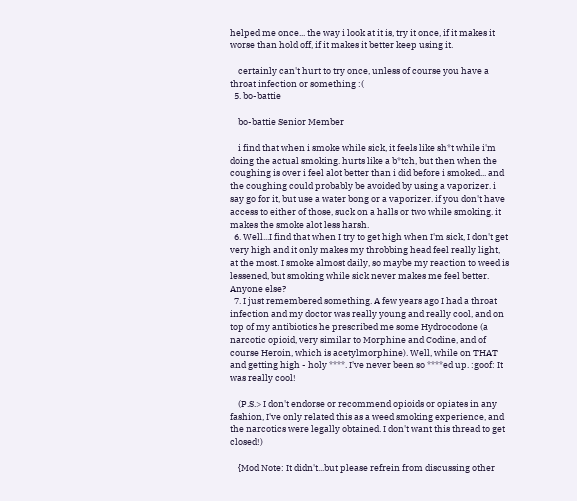helped me once... the way i look at it is, try it once, if it makes it worse than hold off, if it makes it better keep using it.

    certainly can't hurt to try once, unless of course you have a throat infection or something :(
  5. bo-battie

    bo-battie Senior Member

    i find that when i smoke while sick, it feels like sh*t while i'm doing the actual smoking. hurts like a b*tch, but then when the coughing is over i feel alot better than i did before i smoked... and the coughing could probably be avoided by using a vaporizer. i say go for it, but use a water bong or a vaporizer. if you don't have access to either of those, suck on a halls or two while smoking. it makes the smoke alot less harsh.
  6. Well...I find that when I try to get high when I'm sick, I don't get very high and it only makes my throbbing head feel really light, at the most. I smoke almost daily, so maybe my reaction to weed is lessened, but smoking while sick never makes me feel better. Anyone else?
  7. I just remembered something. A few years ago I had a throat infection and my doctor was really young and really cool, and on top of my antibiotics he prescribed me some Hydrocodone (a narcotic opioid, very similar to Morphine and Codine, and of course Heroin, which is acetylmorphine). Well, while on THAT and getting high - holy ****. I've never been so ****ed up. :goof: It was really cool!

    (P.S.> I don't endorse or recommend opioids or opiates in any fashion, I've only related this as a weed smoking experience, and the narcotics were legally obtained. I don't want this thread to get closed!)

    {Mod Note: It didn't...but please refrein from discussing other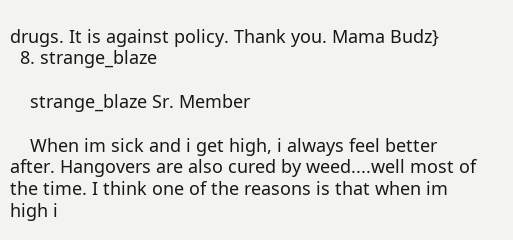drugs. It is against policy. Thank you. Mama Budz}
  8. strange_blaze

    strange_blaze Sr. Member

    When im sick and i get high, i always feel better after. Hangovers are also cured by weed....well most of the time. I think one of the reasons is that when im high i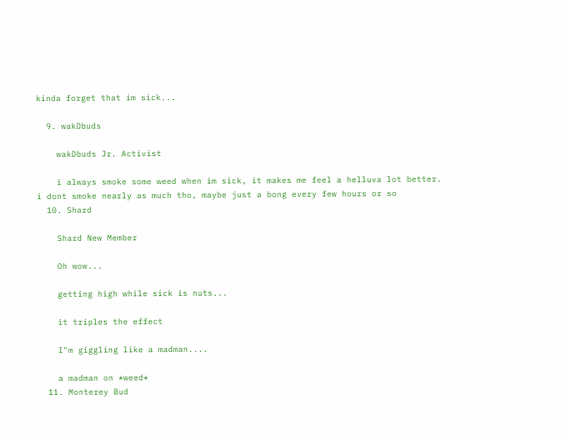kinda forget that im sick...

  9. wakDbuds

    wakDbuds Jr. Activist

    i always smoke some weed when im sick, it makes me feel a helluva lot better. i dont smoke nearly as much tho, maybe just a bong every few hours or so
  10. Shard

    Shard New Member

    Oh wow...

    getting high while sick is nuts...

    it triples the effect

    I"m giggling like a madman....

    a madman on *weed*
  11. Monterey Bud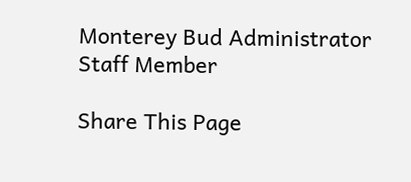Monterey Bud Administrator Staff Member

Share This Page